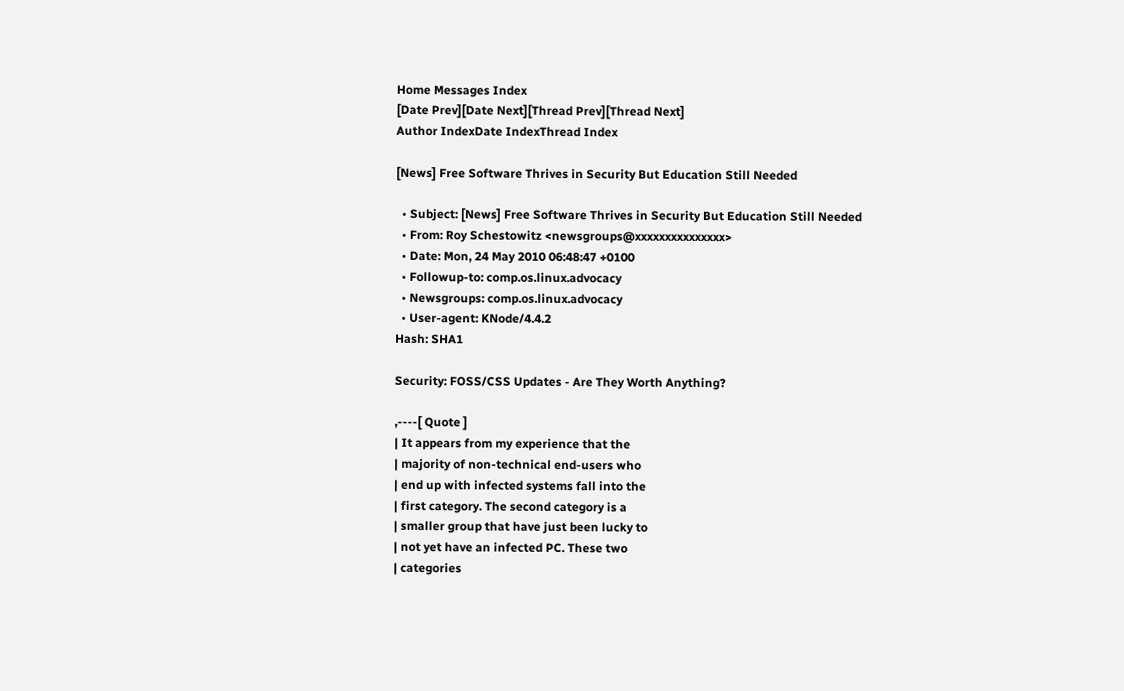Home Messages Index
[Date Prev][Date Next][Thread Prev][Thread Next]
Author IndexDate IndexThread Index

[News] Free Software Thrives in Security But Education Still Needed

  • Subject: [News] Free Software Thrives in Security But Education Still Needed
  • From: Roy Schestowitz <newsgroups@xxxxxxxxxxxxxxx>
  • Date: Mon, 24 May 2010 06:48:47 +0100
  • Followup-to: comp.os.linux.advocacy
  • Newsgroups: comp.os.linux.advocacy
  • User-agent: KNode/4.4.2
Hash: SHA1

Security: FOSS/CSS Updates - Are They Worth Anything?

,----[ Quote ]
| It appears from my experience that the
| majority of non-technical end-users who
| end up with infected systems fall into the
| first category. The second category is a
| smaller group that have just been lucky to
| not yet have an infected PC. These two
| categories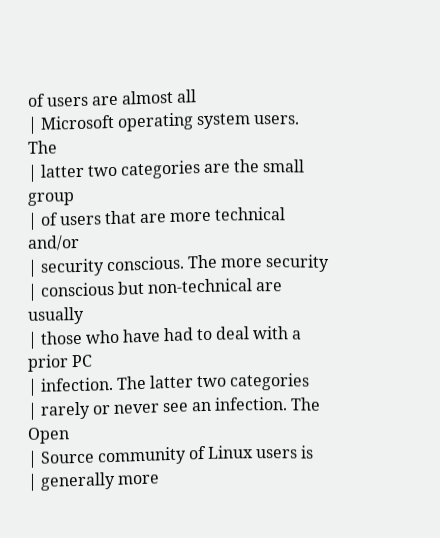of users are almost all
| Microsoft operating system users. The
| latter two categories are the small group
| of users that are more technical and/or
| security conscious. The more security
| conscious but non-technical are usually
| those who have had to deal with a prior PC
| infection. The latter two categories
| rarely or never see an infection. The Open
| Source community of Linux users is
| generally more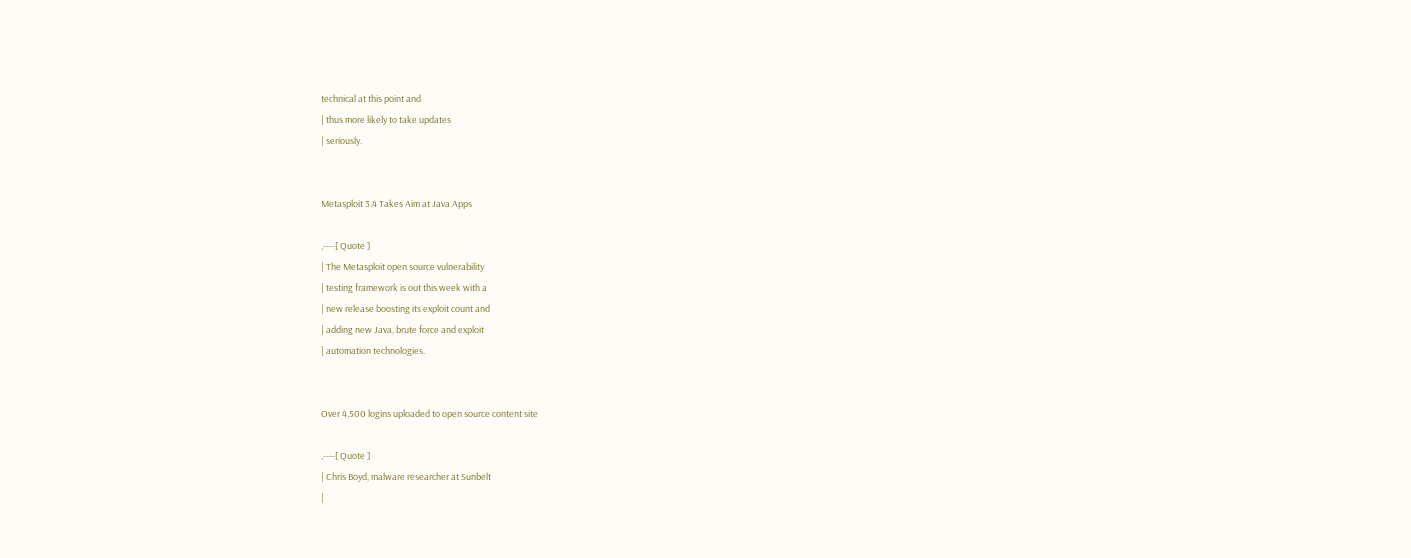technical at this point and
| thus more likely to take updates
| seriously.


Metasploit 3.4 Takes Aim at Java Apps

,----[ Quote ]
| The Metasploit open source vulnerability
| testing framework is out this week with a
| new release boosting its exploit count and
| adding new Java, brute force and exploit
| automation technologies.


Over 4,500 logins uploaded to open source content site

,----[ Quote ]
| Chris Boyd, malware researcher at Sunbelt
|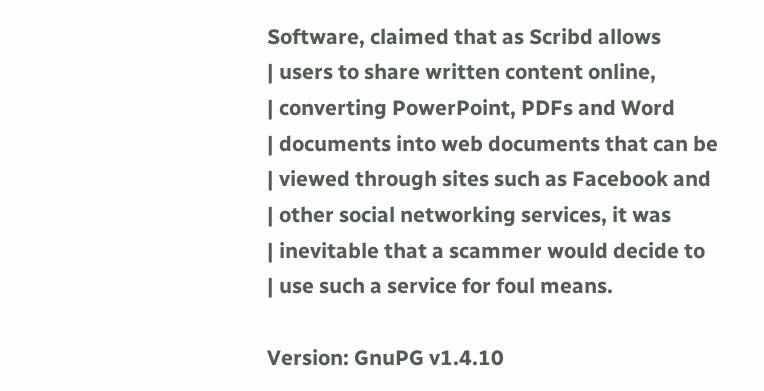Software, claimed that as Scribd allows
| users to share written content online,
| converting PowerPoint, PDFs and Word
| documents into web documents that can be
| viewed through sites such as Facebook and
| other social networking services, it was
| inevitable that a scammer would decide to
| use such a service for foul means.

Version: GnuPG v1.4.10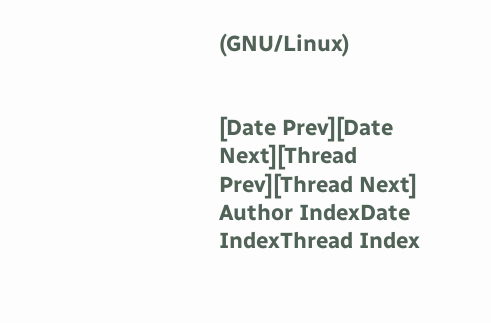(GNU/Linux)


[Date Prev][Date Next][Thread Prev][Thread Next]
Author IndexDate IndexThread Index